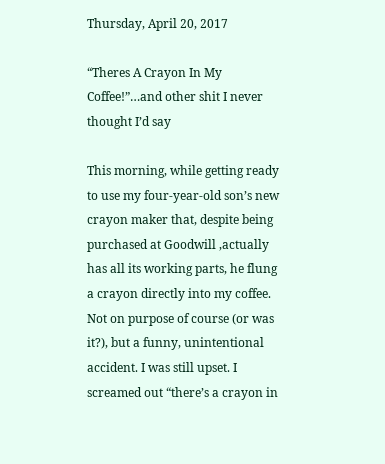Thursday, April 20, 2017

“Theres A Crayon In My Coffee!”…and other shit I never thought I’d say

This morning, while getting ready to use my four-year-old son’s new crayon maker that, despite being purchased at Goodwill ,actually has all its working parts, he flung a crayon directly into my coffee. Not on purpose of course (or was it?), but a funny, unintentional accident. I was still upset. I screamed out “there’s a crayon in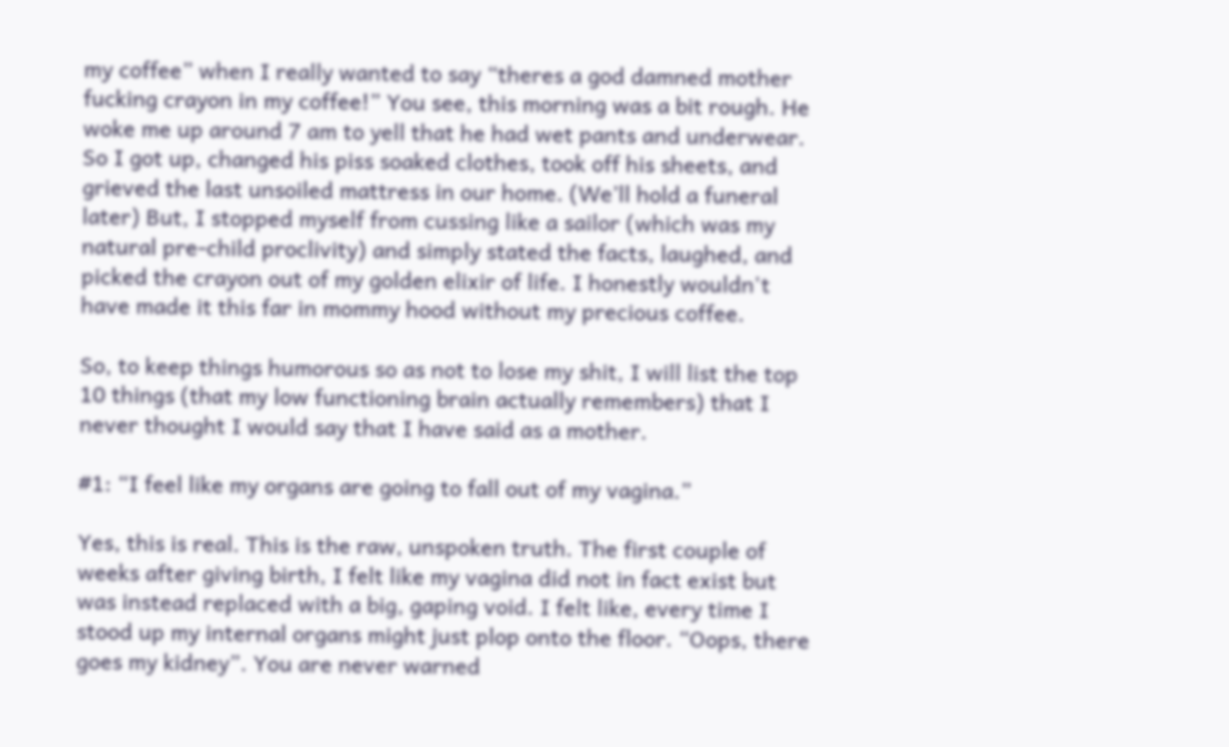my coffee” when I really wanted to say “theres a god damned mother fucking crayon in my coffee!” You see, this morning was a bit rough. He woke me up around 7 am to yell that he had wet pants and underwear. So I got up, changed his piss soaked clothes, took off his sheets, and grieved the last unsoiled mattress in our home. (We’ll hold a funeral later) But, I stopped myself from cussing like a sailor (which was my natural pre-child proclivity) and simply stated the facts, laughed, and picked the crayon out of my golden elixir of life. I honestly wouldn't have made it this far in mommy hood without my precious coffee.

So, to keep things humorous so as not to lose my shit, I will list the top 10 things (that my low functioning brain actually remembers) that I never thought I would say that I have said as a mother.

#1: “I feel like my organs are going to fall out of my vagina.”

Yes, this is real. This is the raw, unspoken truth. The first couple of weeks after giving birth, I felt like my vagina did not in fact exist but was instead replaced with a big, gaping void. I felt like, every time I stood up my internal organs might just plop onto the floor. “Oops, there goes my kidney”. You are never warned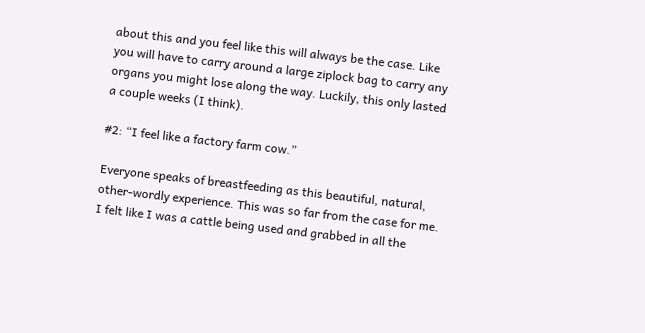about this and you feel like this will always be the case. Like you will have to carry around a large ziplock bag to carry any organs you might lose along the way. Luckily, this only lasted a couple weeks (I think).

#2: “I feel like a factory farm cow.”

Everyone speaks of breastfeeding as this beautiful, natural, other-wordly experience. This was so far from the case for me. I felt like I was a cattle being used and grabbed in all the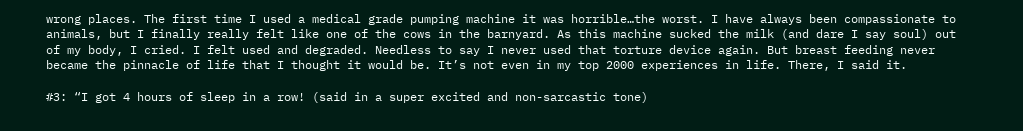wrong places. The first time I used a medical grade pumping machine it was horrible…the worst. I have always been compassionate to animals, but I finally really felt like one of the cows in the barnyard. As this machine sucked the milk (and dare I say soul) out of my body, I cried. I felt used and degraded. Needless to say I never used that torture device again. But breast feeding never became the pinnacle of life that I thought it would be. It’s not even in my top 2000 experiences in life. There, I said it.

#3: “I got 4 hours of sleep in a row! (said in a super excited and non-sarcastic tone)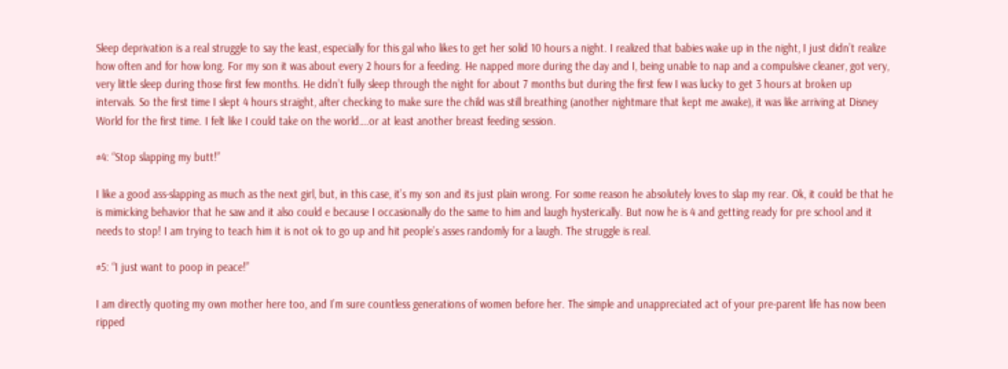Sleep deprivation is a real struggle to say the least, especially for this gal who likes to get her solid 10 hours a night. I realized that babies wake up in the night, I just didn’t realize how often and for how long. For my son it was about every 2 hours for a feeding. He napped more during the day and I, being unable to nap and a compulsive cleaner, got very, very little sleep during those first few months. He didn’t fully sleep through the night for about 7 months but during the first few I was lucky to get 3 hours at broken up intervals. So the first time I slept 4 hours straight, after checking to make sure the child was still breathing (another nightmare that kept me awake), it was like arriving at Disney World for the first time. I felt like I could take on the world….or at least another breast feeding session.

#4: “Stop slapping my butt!”

I like a good ass-slapping as much as the next girl, but, in this case, it’s my son and its just plain wrong. For some reason he absolutely loves to slap my rear. Ok, it could be that he is mimicking behavior that he saw and it also could e because I occasionally do the same to him and laugh hysterically. But now he is 4 and getting ready for pre school and it needs to stop! I am trying to teach him it is not ok to go up and hit people’s asses randomly for a laugh. The struggle is real.

#5: “I just want to poop in peace!”

I am directly quoting my own mother here too, and I’m sure countless generations of women before her. The simple and unappreciated act of your pre-parent life has now been ripped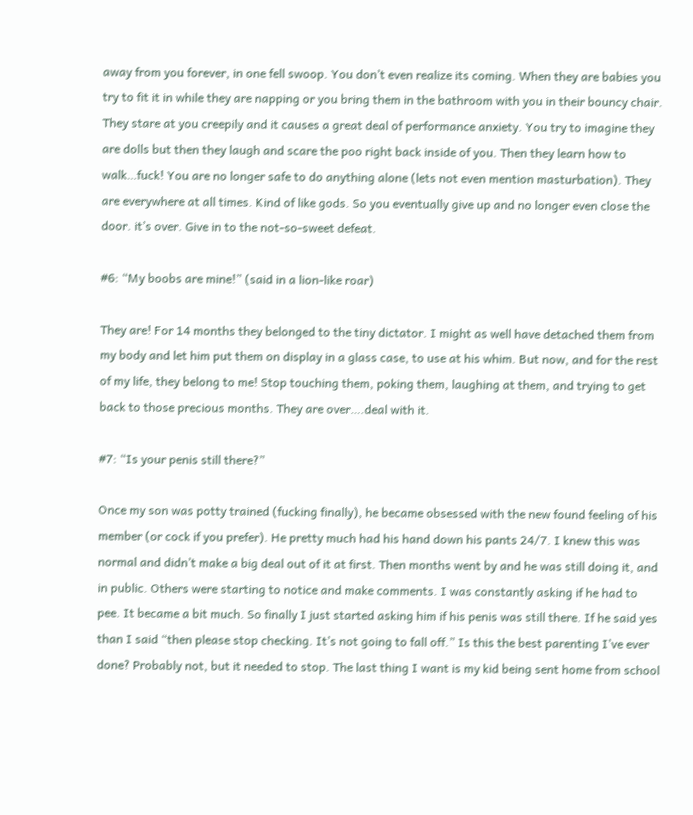away from you forever, in one fell swoop. You don’t even realize its coming. When they are babies you try to fit it in while they are napping or you bring them in the bathroom with you in their bouncy chair. They stare at you creepily and it causes a great deal of performance anxiety. You try to imagine they are dolls but then they laugh and scare the poo right back inside of you. Then they learn how to walk…fuck! You are no longer safe to do anything alone (lets not even mention masturbation). They are everywhere at all times. Kind of like gods. So you eventually give up and no longer even close the door. it’s over. Give in to the not-so-sweet defeat.

#6: “My boobs are mine!” (said in a lion-like roar)

They are! For 14 months they belonged to the tiny dictator. I might as well have detached them from my body and let him put them on display in a glass case, to use at his whim. But now, and for the rest of my life, they belong to me! Stop touching them, poking them, laughing at them, and trying to get back to those precious months. They are over….deal with it.

#7: “Is your penis still there?”

Once my son was potty trained (fucking finally), he became obsessed with the new found feeling of his member (or cock if you prefer). He pretty much had his hand down his pants 24/7. I knew this was normal and didn’t make a big deal out of it at first. Then months went by and he was still doing it, and in public. Others were starting to notice and make comments. I was constantly asking if he had to pee. It became a bit much. So finally I just started asking him if his penis was still there. If he said yes than I said “then please stop checking. It’s not going to fall off.” Is this the best parenting I’ve ever done? Probably not, but it needed to stop. The last thing I want is my kid being sent home from school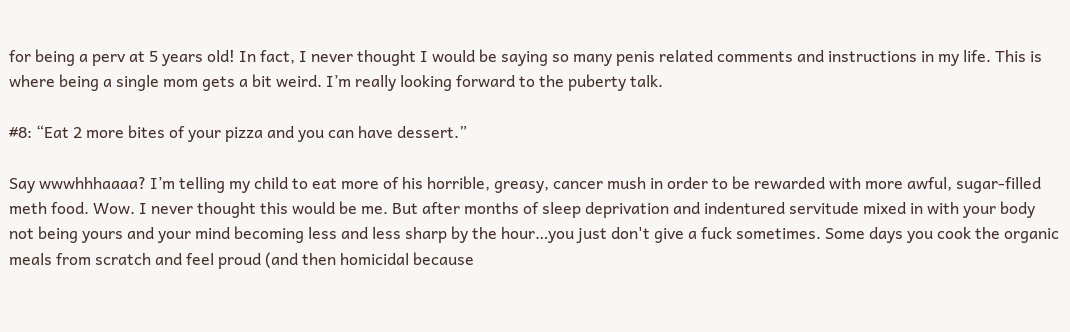for being a perv at 5 years old! In fact, I never thought I would be saying so many penis related comments and instructions in my life. This is where being a single mom gets a bit weird. I’m really looking forward to the puberty talk.

#8: “Eat 2 more bites of your pizza and you can have dessert.”

Say wwwhhhaaaa? I’m telling my child to eat more of his horrible, greasy, cancer mush in order to be rewarded with more awful, sugar-filled meth food. Wow. I never thought this would be me. But after months of sleep deprivation and indentured servitude mixed in with your body not being yours and your mind becoming less and less sharp by the hour…you just don't give a fuck sometimes. Some days you cook the organic meals from scratch and feel proud (and then homicidal because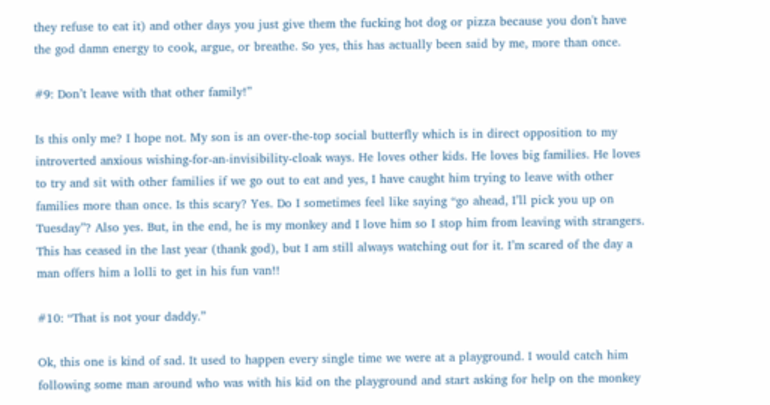they refuse to eat it) and other days you just give them the fucking hot dog or pizza because you don't have the god damn energy to cook, argue, or breathe. So yes, this has actually been said by me, more than once.

#9: Don’t leave with that other family!”

Is this only me? I hope not. My son is an over-the-top social butterfly which is in direct opposition to my introverted anxious wishing-for-an-invisibility-cloak ways. He loves other kids. He loves big families. He loves to try and sit with other families if we go out to eat and yes, I have caught him trying to leave with other families more than once. Is this scary? Yes. Do I sometimes feel like saying “go ahead, I’ll pick you up on Tuesday”? Also yes. But, in the end, he is my monkey and I love him so I stop him from leaving with strangers. This has ceased in the last year (thank god), but I am still always watching out for it. I’m scared of the day a man offers him a lolli to get in his fun van!!

#10: “That is not your daddy.”

Ok, this one is kind of sad. It used to happen every single time we were at a playground. I would catch him following some man around who was with his kid on the playground and start asking for help on the monkey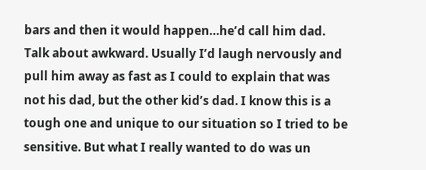bars and then it would happen…he’d call him dad. Talk about awkward. Usually I’d laugh nervously and pull him away as fast as I could to explain that was not his dad, but the other kid’s dad. I know this is a tough one and unique to our situation so I tried to be sensitive. But what I really wanted to do was un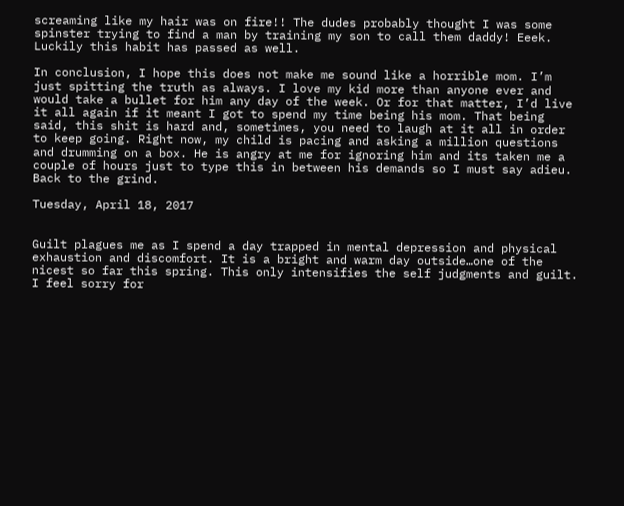screaming like my hair was on fire!! The dudes probably thought I was some spinster trying to find a man by training my son to call them daddy! Eeek. Luckily this habit has passed as well.

In conclusion, I hope this does not make me sound like a horrible mom. I’m just spitting the truth as always. I love my kid more than anyone ever and would take a bullet for him any day of the week. Or for that matter, I’d live it all again if it meant I got to spend my time being his mom. That being said, this shit is hard and, sometimes, you need to laugh at it all in order to keep going. Right now, my child is pacing and asking a million questions and drumming on a box. He is angry at me for ignoring him and its taken me a couple of hours just to type this in between his demands so I must say adieu. Back to the grind.

Tuesday, April 18, 2017


Guilt plagues me as I spend a day trapped in mental depression and physical exhaustion and discomfort. It is a bright and warm day outside…one of the nicest so far this spring. This only intensifies the self judgments and guilt. I feel sorry for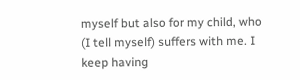myself but also for my child, who (I tell myself) suffers with me. I keep having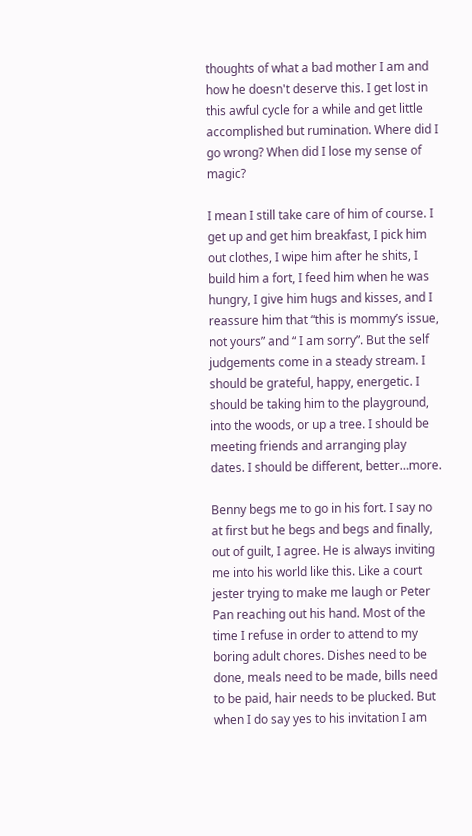thoughts of what a bad mother I am and how he doesn't deserve this. I get lost in this awful cycle for a while and get little accomplished but rumination. Where did I go wrong? When did I lose my sense of magic?

I mean I still take care of him of course. I get up and get him breakfast, I pick him out clothes, I wipe him after he shits, I build him a fort, I feed him when he was hungry, I give him hugs and kisses, and I reassure him that “this is mommy’s issue, not yours” and “ I am sorry”. But the self judgements come in a steady stream. I should be grateful, happy, energetic. I should be taking him to the playground, into the woods, or up a tree. I should be meeting friends and arranging play dates. I should be different, better…more.

Benny begs me to go in his fort. I say no at first but he begs and begs and finally, out of guilt, I agree. He is always inviting me into his world like this. Like a court jester trying to make me laugh or Peter Pan reaching out his hand. Most of the time I refuse in order to attend to my boring adult chores. Dishes need to be done, meals need to be made, bills need to be paid, hair needs to be plucked. But when I do say yes to his invitation I am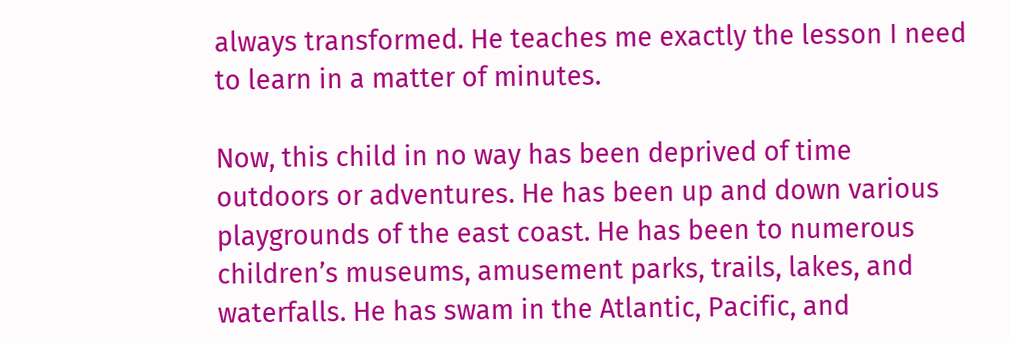always transformed. He teaches me exactly the lesson I need to learn in a matter of minutes.

Now, this child in no way has been deprived of time outdoors or adventures. He has been up and down various playgrounds of the east coast. He has been to numerous children’s museums, amusement parks, trails, lakes, and waterfalls. He has swam in the Atlantic, Pacific, and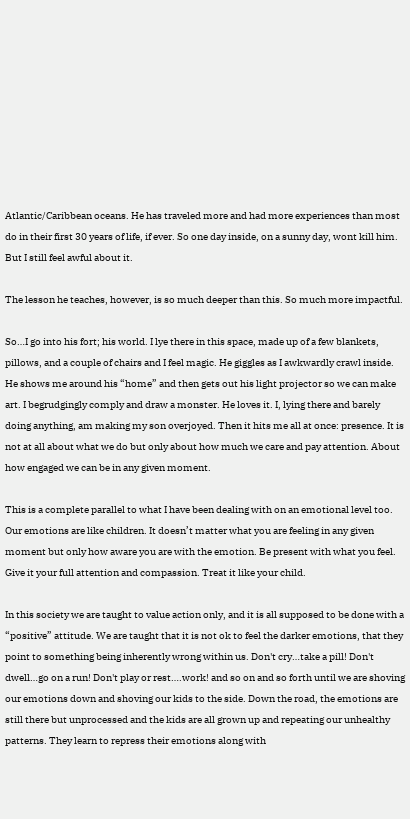Atlantic/Caribbean oceans. He has traveled more and had more experiences than most do in their first 30 years of life, if ever. So one day inside, on a sunny day, wont kill him. But I still feel awful about it.

The lesson he teaches, however, is so much deeper than this. So much more impactful.

So…I go into his fort; his world. I lye there in this space, made up of a few blankets, pillows, and a couple of chairs and I feel magic. He giggles as I awkwardly crawl inside. He shows me around his “home” and then gets out his light projector so we can make art. I begrudgingly comply and draw a monster. He loves it. I, lying there and barely doing anything, am making my son overjoyed. Then it hits me all at once: presence. It is not at all about what we do but only about how much we care and pay attention. About how engaged we can be in any given moment.

This is a complete parallel to what I have been dealing with on an emotional level too. Our emotions are like children. It doesn’t matter what you are feeling in any given moment but only how aware you are with the emotion. Be present with what you feel. Give it your full attention and compassion. Treat it like your child.

In this society we are taught to value action only, and it is all supposed to be done with a “positive” attitude. We are taught that it is not ok to feel the darker emotions, that they point to something being inherently wrong within us. Don't cry…take a pill! Don't dwell…go on a run! Don't play or rest….work! and so on and so forth until we are shoving our emotions down and shoving our kids to the side. Down the road, the emotions are still there but unprocessed and the kids are all grown up and repeating our unhealthy patterns. They learn to repress their emotions along with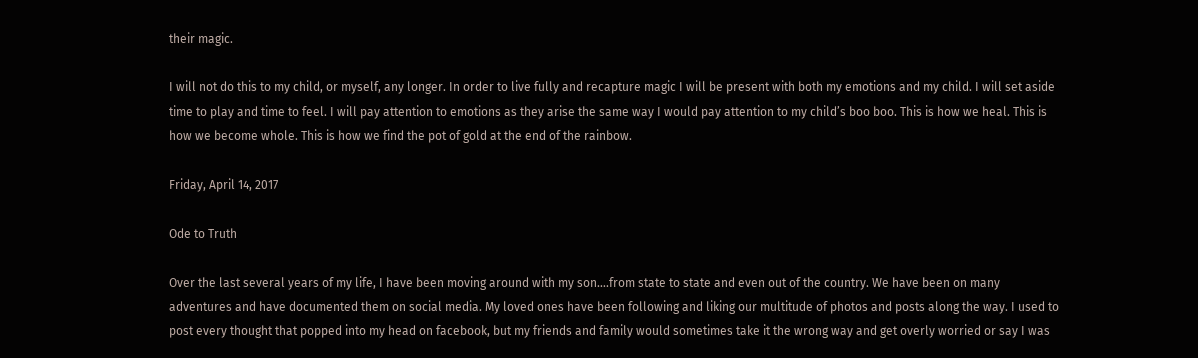their magic.

I will not do this to my child, or myself, any longer. In order to live fully and recapture magic I will be present with both my emotions and my child. I will set aside time to play and time to feel. I will pay attention to emotions as they arise the same way I would pay attention to my child’s boo boo. This is how we heal. This is how we become whole. This is how we find the pot of gold at the end of the rainbow.

Friday, April 14, 2017

Ode to Truth

Over the last several years of my life, I have been moving around with my son….from state to state and even out of the country. We have been on many adventures and have documented them on social media. My loved ones have been following and liking our multitude of photos and posts along the way. I used to post every thought that popped into my head on facebook, but my friends and family would sometimes take it the wrong way and get overly worried or say I was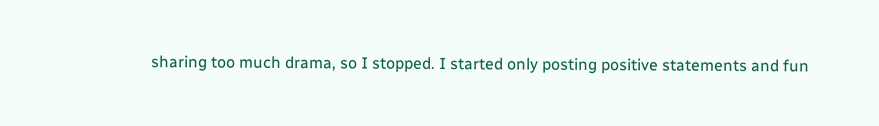sharing too much drama, so I stopped. I started only posting positive statements and fun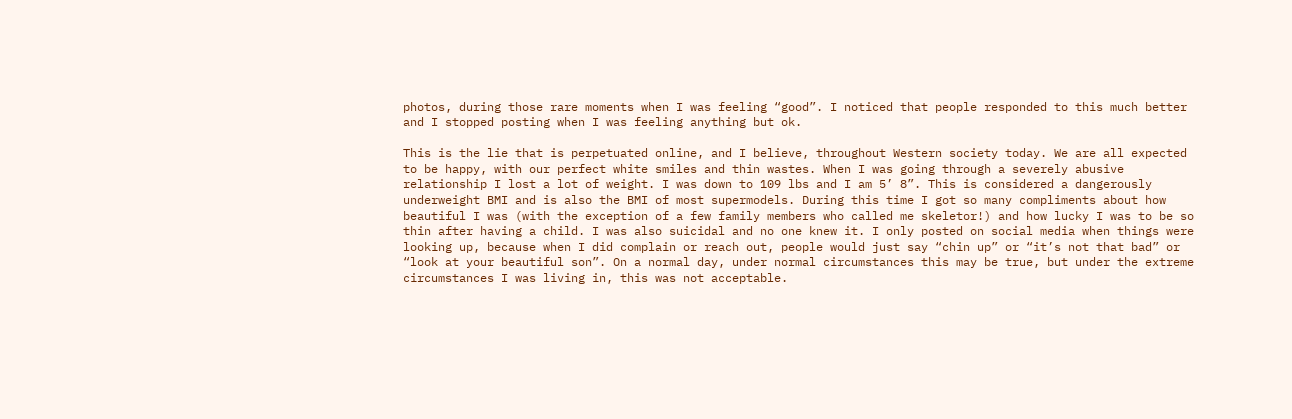photos, during those rare moments when I was feeling “good”. I noticed that people responded to this much better and I stopped posting when I was feeling anything but ok.

This is the lie that is perpetuated online, and I believe, throughout Western society today. We are all expected to be happy, with our perfect white smiles and thin wastes. When I was going through a severely abusive relationship I lost a lot of weight. I was down to 109 lbs and I am 5’ 8”. This is considered a dangerously underweight BMI and is also the BMI of most supermodels. During this time I got so many compliments about how beautiful I was (with the exception of a few family members who called me skeletor!) and how lucky I was to be so thin after having a child. I was also suicidal and no one knew it. I only posted on social media when things were looking up, because when I did complain or reach out, people would just say “chin up” or “it’s not that bad” or “look at your beautiful son”. On a normal day, under normal circumstances this may be true, but under the extreme circumstances I was living in, this was not acceptable.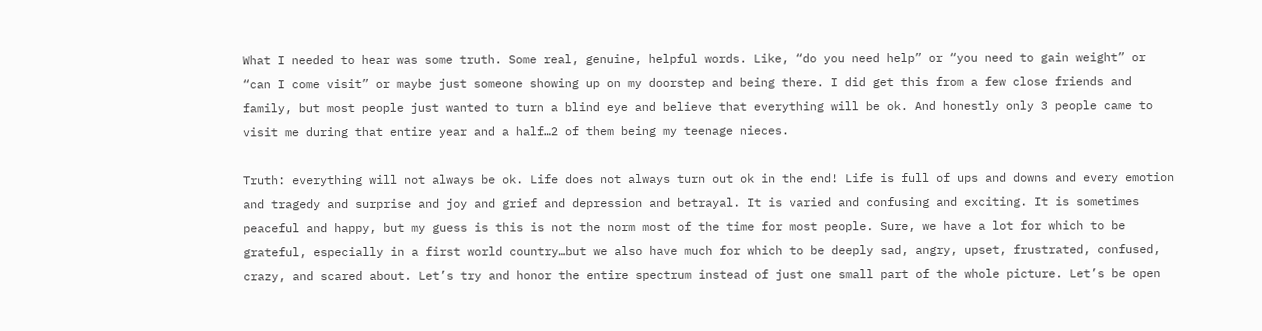What I needed to hear was some truth. Some real, genuine, helpful words. Like, “do you need help” or “you need to gain weight” or “can I come visit” or maybe just someone showing up on my doorstep and being there. I did get this from a few close friends and family, but most people just wanted to turn a blind eye and believe that everything will be ok. And honestly only 3 people came to visit me during that entire year and a half…2 of them being my teenage nieces.

Truth: everything will not always be ok. Life does not always turn out ok in the end! Life is full of ups and downs and every emotion and tragedy and surprise and joy and grief and depression and betrayal. It is varied and confusing and exciting. It is sometimes peaceful and happy, but my guess is this is not the norm most of the time for most people. Sure, we have a lot for which to be grateful, especially in a first world country…but we also have much for which to be deeply sad, angry, upset, frustrated, confused, crazy, and scared about. Let’s try and honor the entire spectrum instead of just one small part of the whole picture. Let’s be open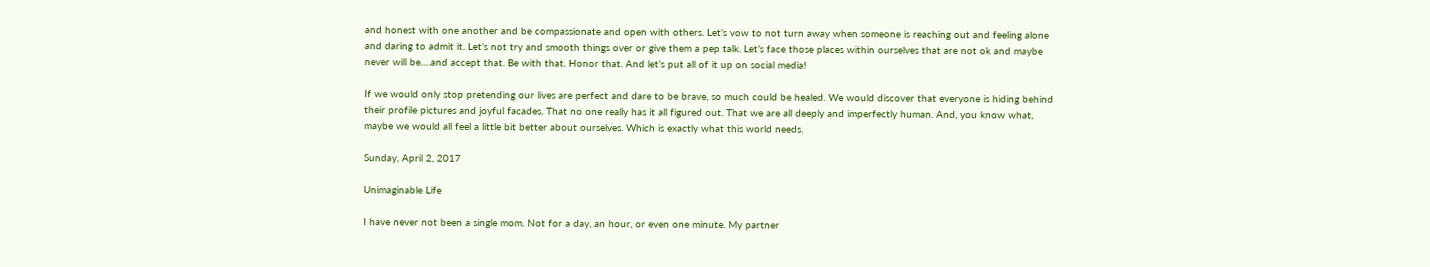and honest with one another and be compassionate and open with others. Let’s vow to not turn away when someone is reaching out and feeling alone and daring to admit it. Let’s not try and smooth things over or give them a pep talk. Let’s face those places within ourselves that are not ok and maybe never will be….and accept that. Be with that. Honor that. And let’s put all of it up on social media!

If we would only stop pretending our lives are perfect and dare to be brave, so much could be healed. We would discover that everyone is hiding behind their profile pictures and joyful facades. That no one really has it all figured out. That we are all deeply and imperfectly human. And, you know what, maybe we would all feel a little bit better about ourselves. Which is exactly what this world needs.

Sunday, April 2, 2017

Unimaginable Life

I have never not been a single mom. Not for a day, an hour, or even one minute. My partner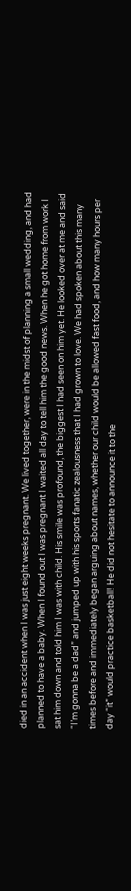died in an accident when I was just eight weeks pregnant. We lived together, were in the midst of planning a small wedding, and had planned to have a baby. When I found out I was pregnant I waited all day to tell him the good news. When he got home from work I sat him down and told him I was with child. His smile was profound, the biggest I had seen on him yet. He looked over at me and said “I’m gonna be a dad” and jumped up with his sports fanatic zealousness that I had grown to love. We had spoken about this many times before and immediately began arguing about names, whether our child would be allowed fast food, and how many hours per day “it” would practice basketball! He did not hesitate to announce it to the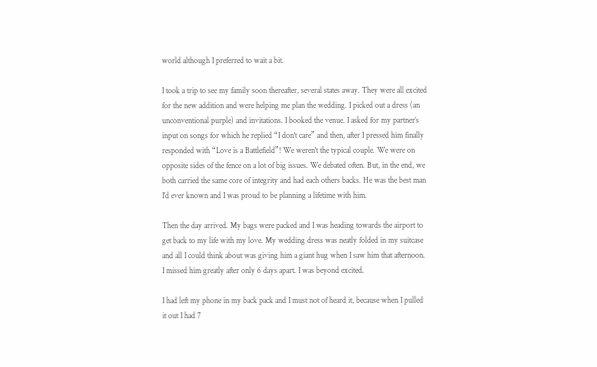world although I preferred to wait a bit.

I took a trip to see my family soon thereafter, several states away. They were all excited for the new addition and were helping me plan the wedding. I picked out a dress (an unconventional purple) and invitations. I booked the venue. I asked for my partner’s input on songs for which he replied “I don't care” and then, after I pressed him finally responded with “Love is a Battlefield”! We weren't the typical couple. We were on opposite sides of the fence on a lot of big issues. We debated often. But, in the end, we both carried the same core of integrity and had each others backs. He was the best man I’d ever known and I was proud to be planning a lifetime with him.

Then the day arrived. My bags were packed and I was heading towards the airport to get back to my life with my love. My wedding dress was neatly folded in my suitcase and all I could think about was giving him a giant hug when I saw him that afternoon. I missed him greatly after only 6 days apart. I was beyond excited.

I had left my phone in my back pack and I must not of heard it, because when I pulled it out I had 7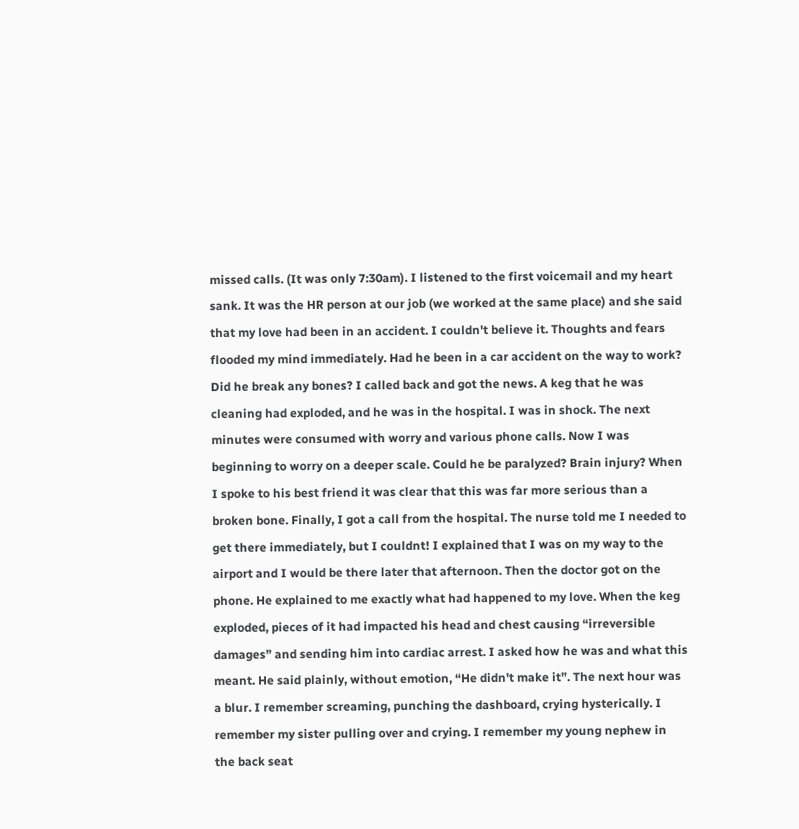missed calls. (It was only 7:30am). I listened to the first voicemail and my heart sank. It was the HR person at our job (we worked at the same place) and she said that my love had been in an accident. I couldn't believe it. Thoughts and fears flooded my mind immediately. Had he been in a car accident on the way to work? Did he break any bones? I called back and got the news. A keg that he was cleaning had exploded, and he was in the hospital. I was in shock. The next minutes were consumed with worry and various phone calls. Now I was beginning to worry on a deeper scale. Could he be paralyzed? Brain injury? When I spoke to his best friend it was clear that this was far more serious than a broken bone. Finally, I got a call from the hospital. The nurse told me I needed to get there immediately, but I couldnt! I explained that I was on my way to the airport and I would be there later that afternoon. Then the doctor got on the phone. He explained to me exactly what had happened to my love. When the keg exploded, pieces of it had impacted his head and chest causing “irreversible damages” and sending him into cardiac arrest. I asked how he was and what this meant. He said plainly, without emotion, “He didn't make it”. The next hour was a blur. I remember screaming, punching the dashboard, crying hysterically. I remember my sister pulling over and crying. I remember my young nephew in the back seat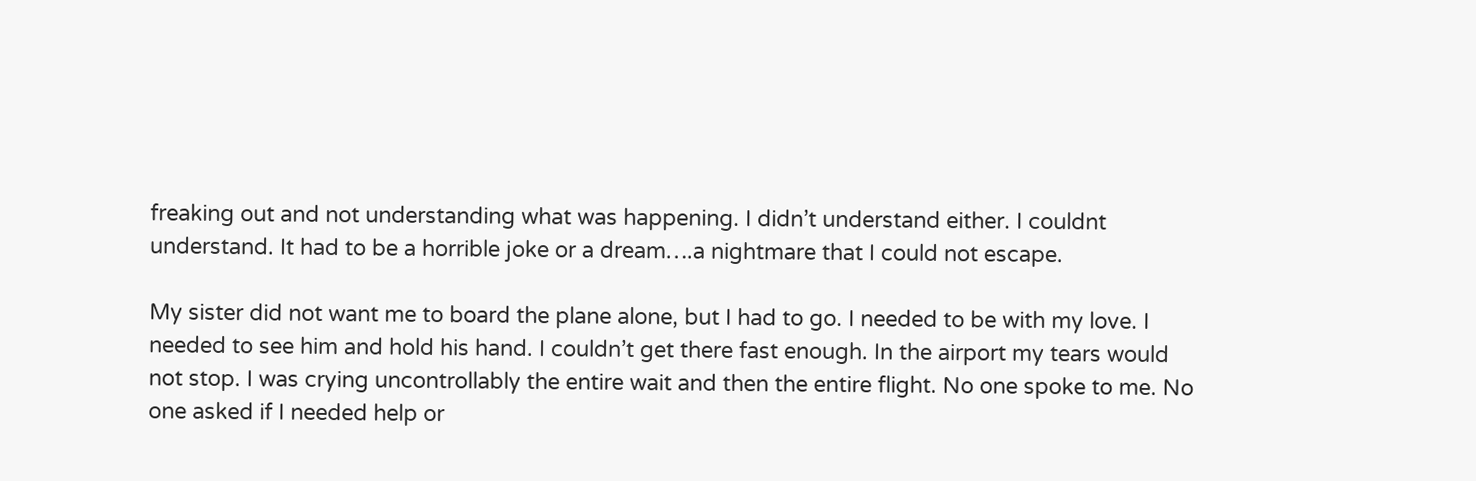freaking out and not understanding what was happening. I didn’t understand either. I couldnt understand. It had to be a horrible joke or a dream….a nightmare that I could not escape.

My sister did not want me to board the plane alone, but I had to go. I needed to be with my love. I needed to see him and hold his hand. I couldn’t get there fast enough. In the airport my tears would not stop. I was crying uncontrollably the entire wait and then the entire flight. No one spoke to me. No one asked if I needed help or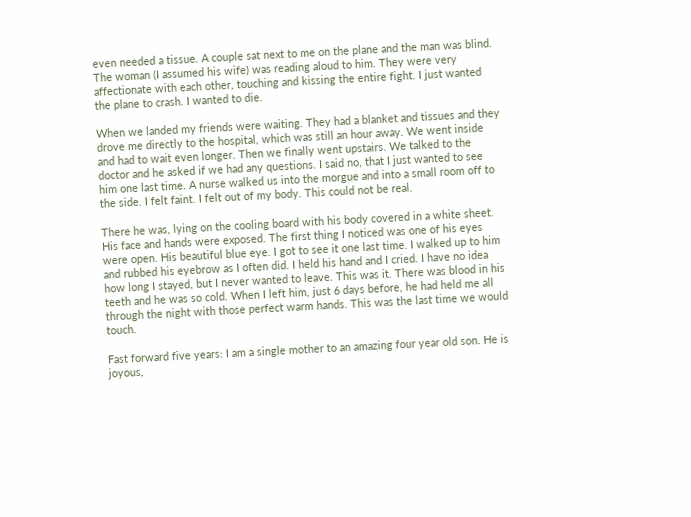even needed a tissue. A couple sat next to me on the plane and the man was blind. The woman (I assumed his wife) was reading aloud to him. They were very affectionate with each other, touching and kissing the entire fight. I just wanted the plane to crash. I wanted to die.

When we landed my friends were waiting. They had a blanket and tissues and they drove me directly to the hospital, which was still an hour away. We went inside and had to wait even longer. Then we finally went upstairs. We talked to the doctor and he asked if we had any questions. I said no, that I just wanted to see him one last time. A nurse walked us into the morgue and into a small room off to the side. I felt faint. I felt out of my body. This could not be real.

There he was, lying on the cooling board with his body covered in a white sheet. His face and hands were exposed. The first thing I noticed was one of his eyes were open. His beautiful blue eye. I got to see it one last time. I walked up to him and rubbed his eyebrow as I often did. I held his hand and I cried. I have no idea how long I stayed, but I never wanted to leave. This was it. There was blood in his teeth and he was so cold. When I left him, just 6 days before, he had held me all through the night with those perfect warm hands. This was the last time we would touch.

Fast forward five years: I am a single mother to an amazing four year old son. He is joyous,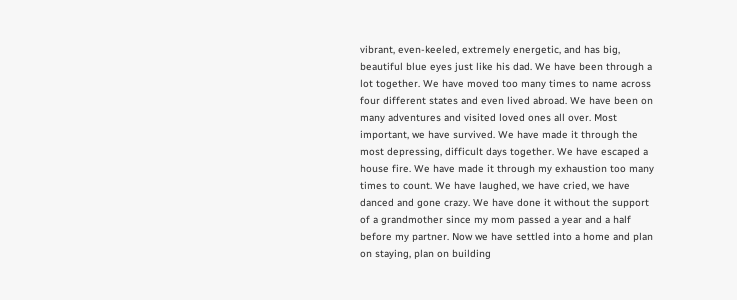vibrant, even-keeled, extremely energetic, and has big, beautiful blue eyes just like his dad. We have been through a lot together. We have moved too many times to name across four different states and even lived abroad. We have been on many adventures and visited loved ones all over. Most important, we have survived. We have made it through the most depressing, difficult days together. We have escaped a house fire. We have made it through my exhaustion too many times to count. We have laughed, we have cried, we have danced and gone crazy. We have done it without the support of a grandmother since my mom passed a year and a half before my partner. Now we have settled into a home and plan on staying, plan on building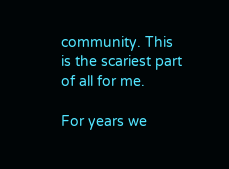community. This is the scariest part of all for me.

For years we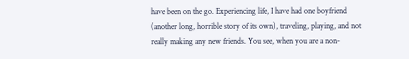have been on the go. Experiencing life, I have had one boyfriend (another long, horrible story of its own), traveling, playing, and not really making any new friends. You see, when you are a non-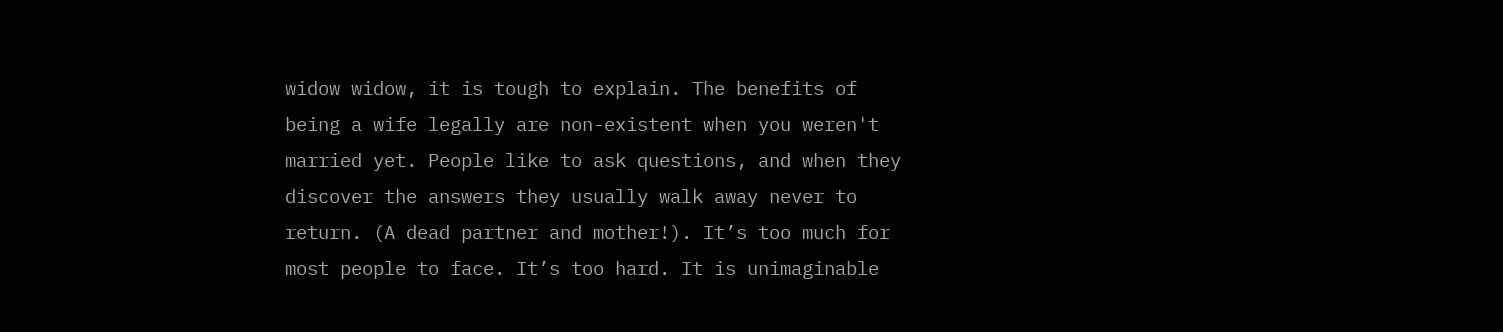widow widow, it is tough to explain. The benefits of being a wife legally are non-existent when you weren't married yet. People like to ask questions, and when they discover the answers they usually walk away never to return. (A dead partner and mother!). It’s too much for most people to face. It’s too hard. It is unimaginable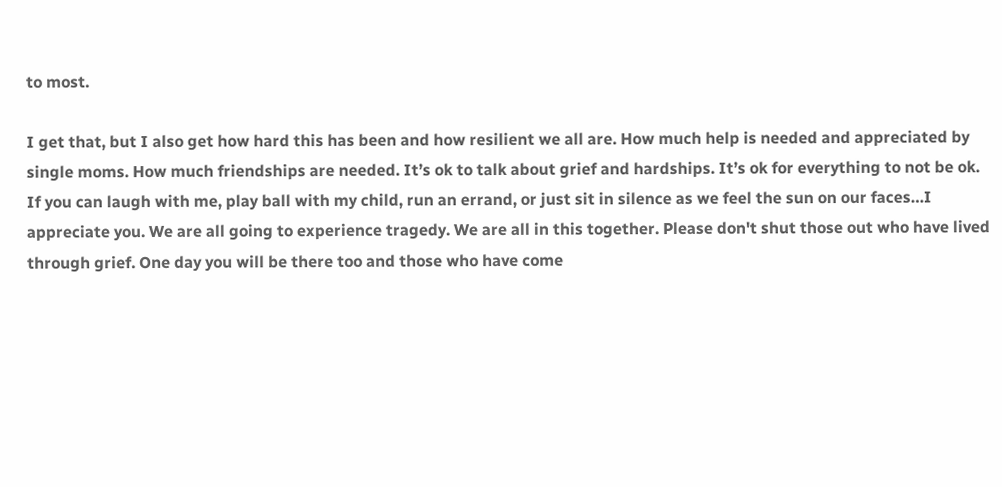to most.

I get that, but I also get how hard this has been and how resilient we all are. How much help is needed and appreciated by single moms. How much friendships are needed. It’s ok to talk about grief and hardships. It’s ok for everything to not be ok. If you can laugh with me, play ball with my child, run an errand, or just sit in silence as we feel the sun on our faces…I appreciate you. We are all going to experience tragedy. We are all in this together. Please don't shut those out who have lived through grief. One day you will be there too and those who have come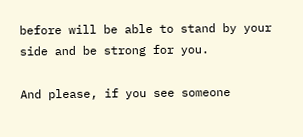before will be able to stand by your side and be strong for you.

And please, if you see someone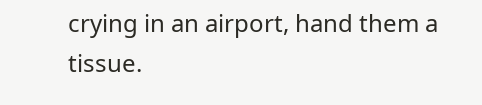crying in an airport, hand them a tissue.